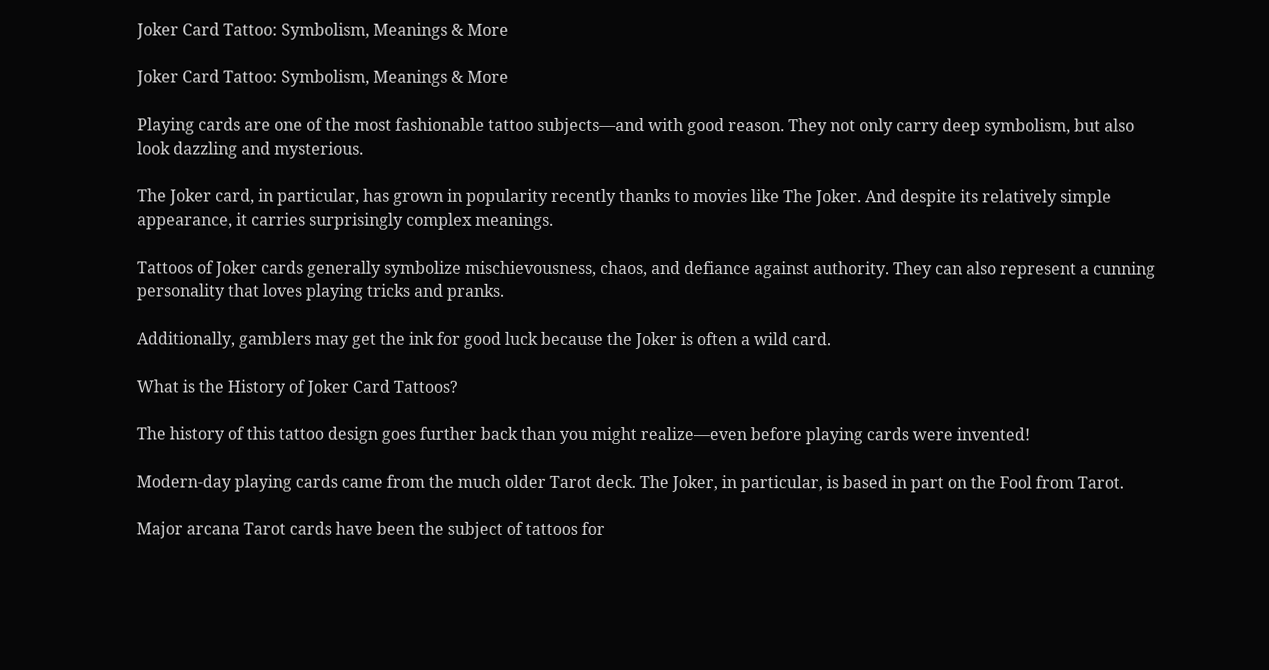Joker Card Tattoo: Symbolism, Meanings & More

Joker Card Tattoo: Symbolism, Meanings & More

Playing cards are one of the most fashionable tattoo subjects—and with good reason. They not only carry deep symbolism, but also look dazzling and mysterious.

The Joker card, in particular, has grown in popularity recently thanks to movies like The Joker. And despite its relatively simple appearance, it carries surprisingly complex meanings.

Tattoos of Joker cards generally symbolize mischievousness, chaos, and defiance against authority. They can also represent a cunning personality that loves playing tricks and pranks.

Additionally, gamblers may get the ink for good luck because the Joker is often a wild card.

What is the History of Joker Card Tattoos?

The history of this tattoo design goes further back than you might realize—even before playing cards were invented!

Modern-day playing cards came from the much older Tarot deck. The Joker, in particular, is based in part on the Fool from Tarot.

Major arcana Tarot cards have been the subject of tattoos for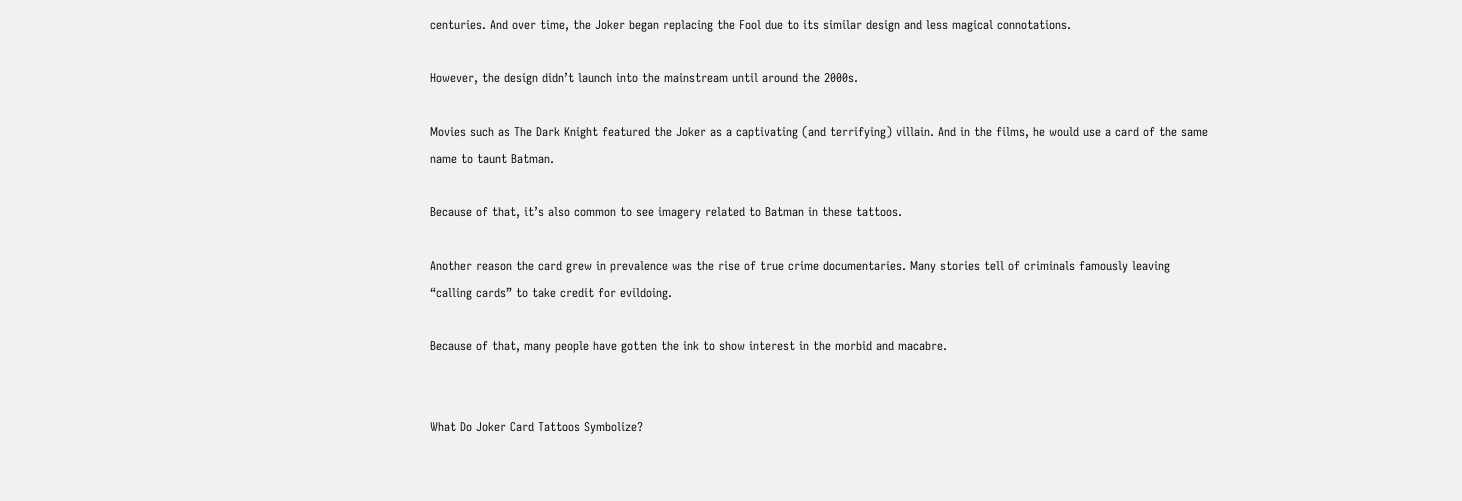centuries. And over time, the Joker began replacing the Fool due to its similar design and less magical connotations.

However, the design didn’t launch into the mainstream until around the 2000s.

Movies such as The Dark Knight featured the Joker as a captivating (and terrifying) villain. And in the films, he would use a card of the same name to taunt Batman.

Because of that, it’s also common to see imagery related to Batman in these tattoos.

Another reason the card grew in prevalence was the rise of true crime documentaries. Many stories tell of criminals famously leaving “calling cards” to take credit for evildoing.

Because of that, many people have gotten the ink to show interest in the morbid and macabre.


What Do Joker Card Tattoos Symbolize?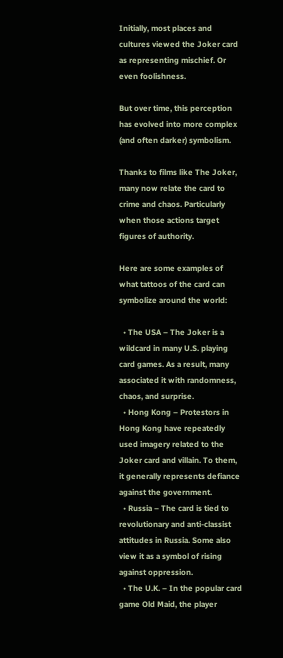Initially, most places and cultures viewed the Joker card as representing mischief. Or even foolishness.

But over time, this perception has evolved into more complex (and often darker) symbolism.

Thanks to films like The Joker, many now relate the card to crime and chaos. Particularly when those actions target figures of authority.

Here are some examples of what tattoos of the card can symbolize around the world:

  • The USA – The Joker is a wildcard in many U.S. playing card games. As a result, many associated it with randomness, chaos, and surprise.
  • Hong Kong – Protestors in Hong Kong have repeatedly used imagery related to the Joker card and villain. To them, it generally represents defiance against the government.
  • Russia – The card is tied to revolutionary and anti-classist attitudes in Russia. Some also view it as a symbol of rising against oppression.
  • The U.K. – In the popular card game Old Maid, the player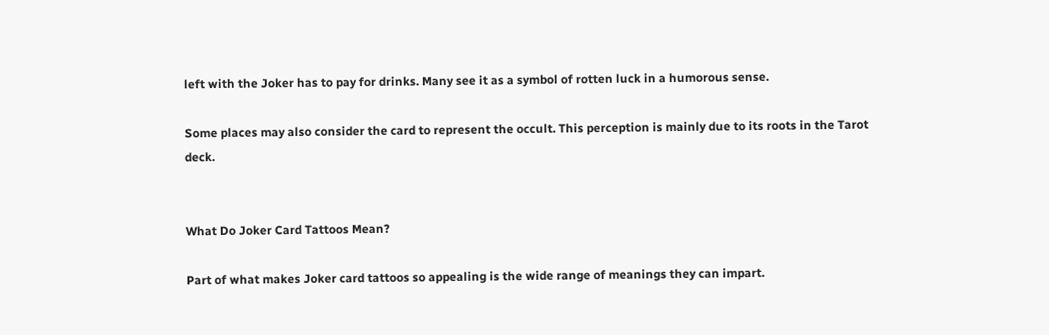left with the Joker has to pay for drinks. Many see it as a symbol of rotten luck in a humorous sense.

Some places may also consider the card to represent the occult. This perception is mainly due to its roots in the Tarot deck.


What Do Joker Card Tattoos Mean?

Part of what makes Joker card tattoos so appealing is the wide range of meanings they can impart.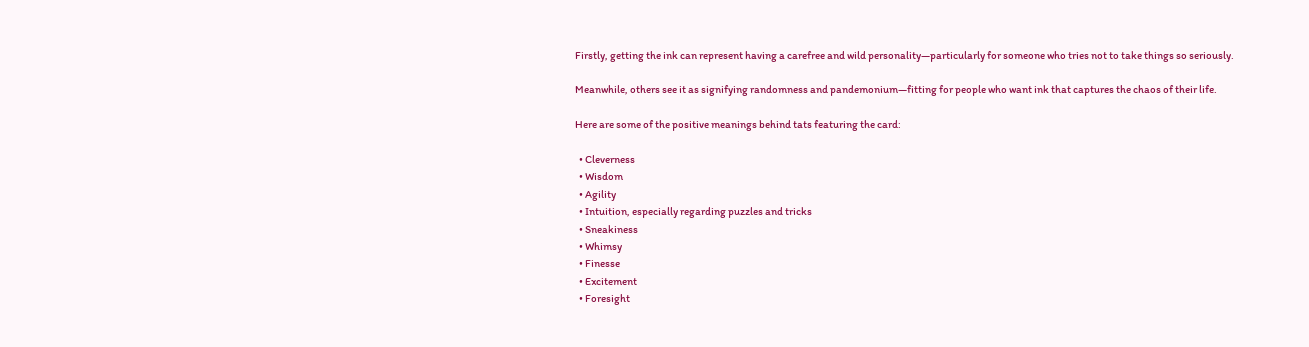Firstly, getting the ink can represent having a carefree and wild personality—particularly for someone who tries not to take things so seriously.

Meanwhile, others see it as signifying randomness and pandemonium—fitting for people who want ink that captures the chaos of their life.

Here are some of the positive meanings behind tats featuring the card:

  • Cleverness
  • Wisdom
  • Agility
  • Intuition, especially regarding puzzles and tricks
  • Sneakiness
  • Whimsy
  • Finesse
  • Excitement
  • Foresight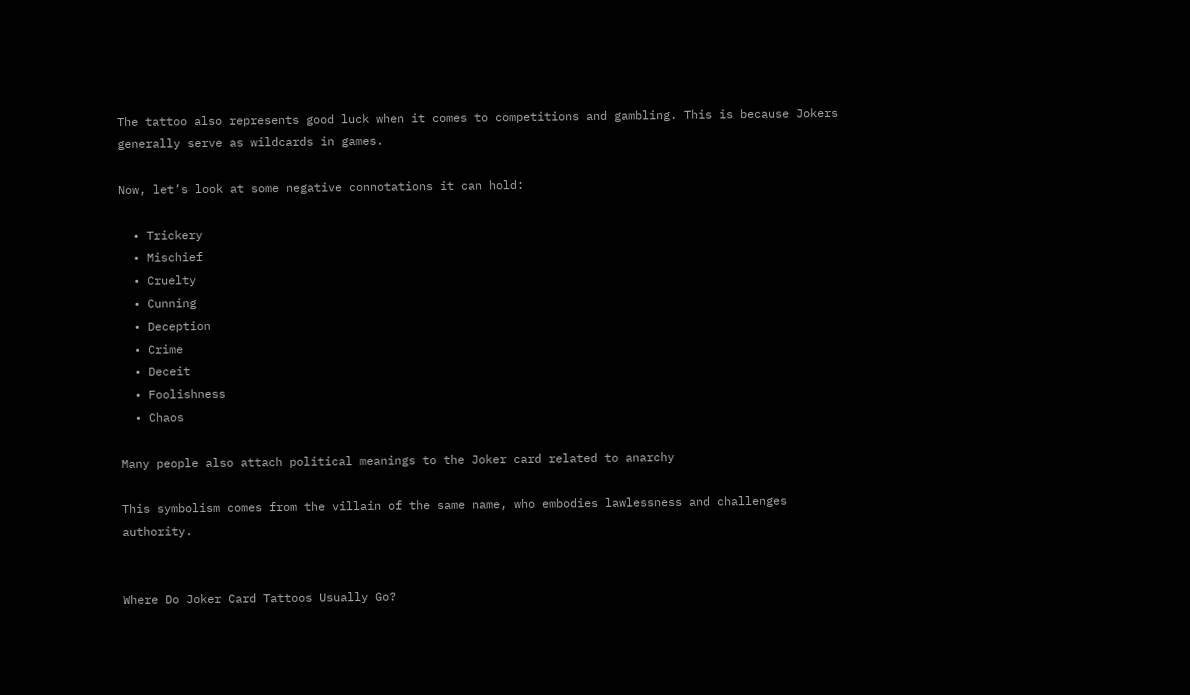The tattoo also represents good luck when it comes to competitions and gambling. This is because Jokers generally serve as wildcards in games.

Now, let’s look at some negative connotations it can hold:

  • Trickery
  • Mischief
  • Cruelty
  • Cunning
  • Deception
  • Crime
  • Deceit
  • Foolishness
  • Chaos

Many people also attach political meanings to the Joker card related to anarchy

This symbolism comes from the villain of the same name, who embodies lawlessness and challenges authority.


Where Do Joker Card Tattoos Usually Go?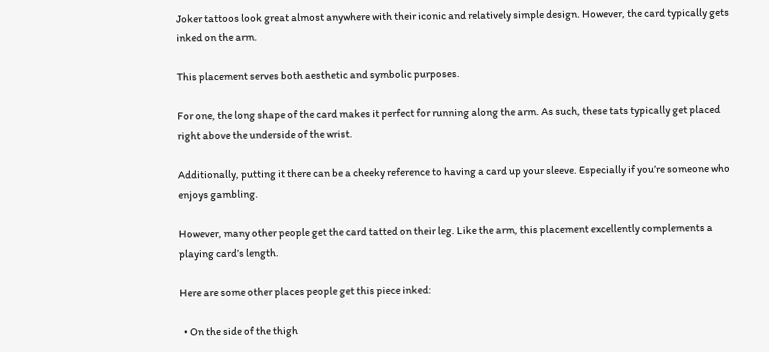Joker tattoos look great almost anywhere with their iconic and relatively simple design. However, the card typically gets inked on the arm.

This placement serves both aesthetic and symbolic purposes.

For one, the long shape of the card makes it perfect for running along the arm. As such, these tats typically get placed right above the underside of the wrist.

Additionally, putting it there can be a cheeky reference to having a card up your sleeve. Especially if you’re someone who enjoys gambling.

However, many other people get the card tatted on their leg. Like the arm, this placement excellently complements a playing card’s length.

Here are some other places people get this piece inked:

  • On the side of the thigh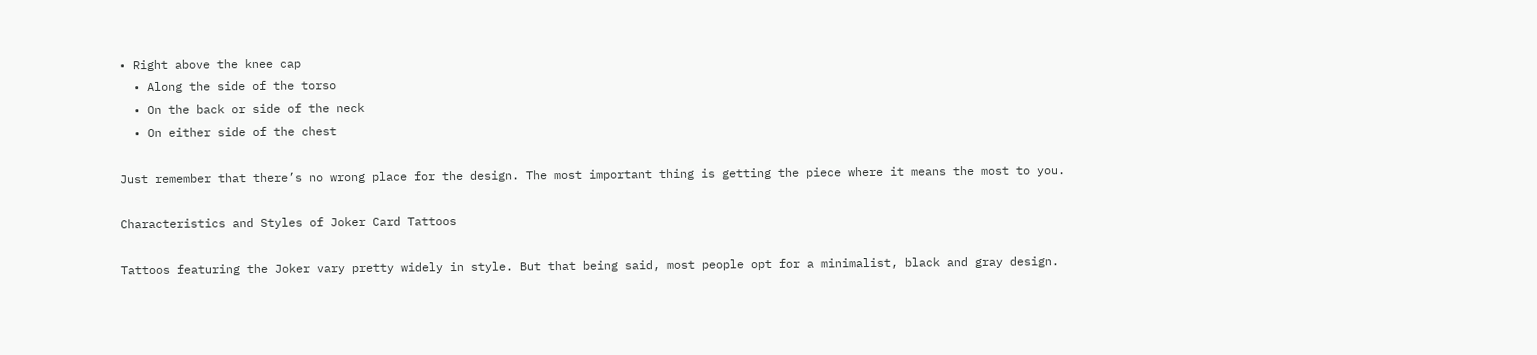• Right above the knee cap
  • Along the side of the torso
  • On the back or side of the neck
  • On either side of the chest

Just remember that there’s no wrong place for the design. The most important thing is getting the piece where it means the most to you.

Characteristics and Styles of Joker Card Tattoos

Tattoos featuring the Joker vary pretty widely in style. But that being said, most people opt for a minimalist, black and gray design.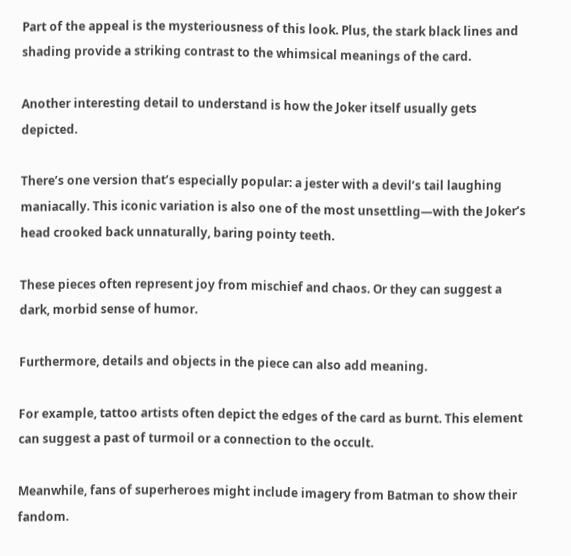Part of the appeal is the mysteriousness of this look. Plus, the stark black lines and shading provide a striking contrast to the whimsical meanings of the card.

Another interesting detail to understand is how the Joker itself usually gets depicted.

There’s one version that’s especially popular: a jester with a devil’s tail laughing maniacally. This iconic variation is also one of the most unsettling—with the Joker’s head crooked back unnaturally, baring pointy teeth.

These pieces often represent joy from mischief and chaos. Or they can suggest a dark, morbid sense of humor.

Furthermore, details and objects in the piece can also add meaning.

For example, tattoo artists often depict the edges of the card as burnt. This element can suggest a past of turmoil or a connection to the occult.

Meanwhile, fans of superheroes might include imagery from Batman to show their fandom.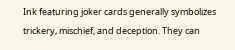Ink featuring joker cards generally symbolizes trickery, mischief, and deception. They can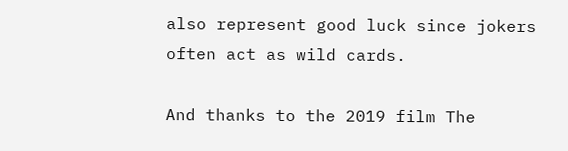also represent good luck since jokers often act as wild cards.

And thanks to the 2019 film The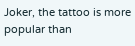Joker, the tattoo is more popular than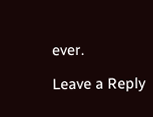ever.

Leave a Reply